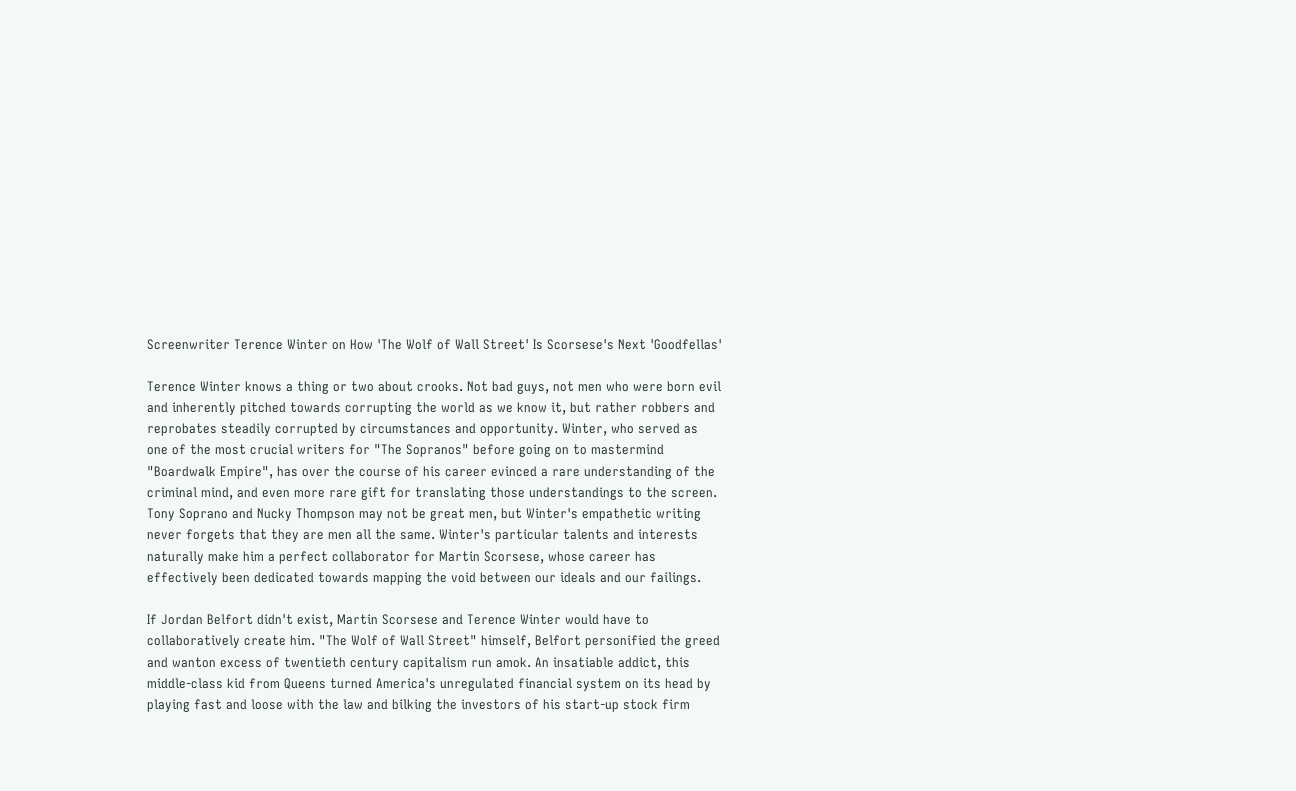Screenwriter Terence Winter on How 'The Wolf of Wall Street' Is Scorsese's Next 'Goodfellas'

Terence Winter knows a thing or two about crooks. Not bad guys, not men who were born evil and inherently pitched towards corrupting the world as we know it, but rather robbers and reprobates steadily corrupted by circumstances and opportunity. Winter, who served as one of the most crucial writers for "The Sopranos" before going on to mastermind "Boardwalk Empire", has over the course of his career evinced a rare understanding of the criminal mind, and even more rare gift for translating those understandings to the screen. Tony Soprano and Nucky Thompson may not be great men, but Winter's empathetic writing never forgets that they are men all the same. Winter's particular talents and interests naturally make him a perfect collaborator for Martin Scorsese, whose career has effectively been dedicated towards mapping the void between our ideals and our failings.

If Jordan Belfort didn't exist, Martin Scorsese and Terence Winter would have to collaboratively create him. "The Wolf of Wall Street" himself, Belfort personified the greed and wanton excess of twentieth century capitalism run amok. An insatiable addict, this middle-class kid from Queens turned America's unregulated financial system on its head by playing fast and loose with the law and bilking the investors of his start-up stock firm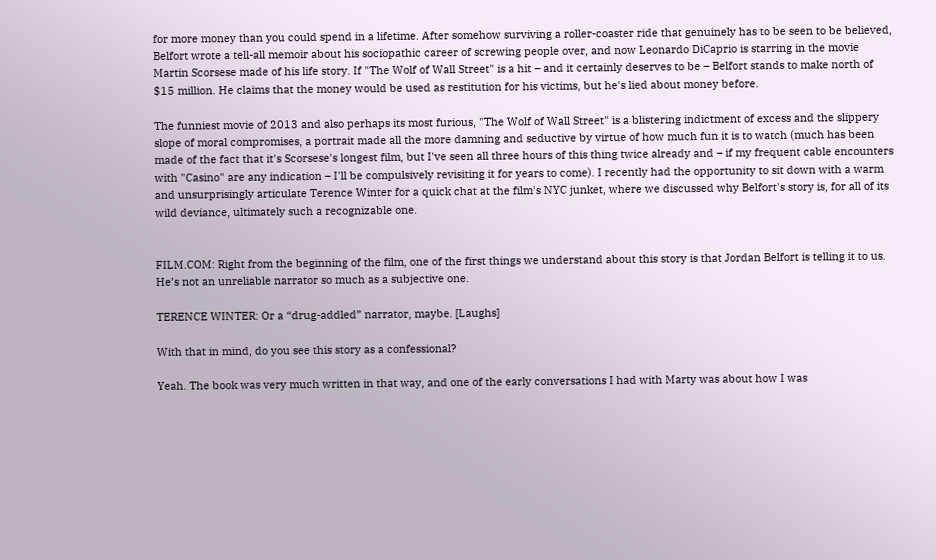for more money than you could spend in a lifetime. After somehow surviving a roller-coaster ride that genuinely has to be seen to be believed, Belfort wrote a tell-all memoir about his sociopathic career of screwing people over, and now Leonardo DiCaprio is starring in the movie Martin Scorsese made of his life story. If "The Wolf of Wall Street" is a hit – and it certainly deserves to be – Belfort stands to make north of $15 million. He claims that the money would be used as restitution for his victims, but he's lied about money before.

The funniest movie of 2013 and also perhaps its most furious, "The Wolf of Wall Street" is a blistering indictment of excess and the slippery slope of moral compromises, a portrait made all the more damning and seductive by virtue of how much fun it is to watch (much has been made of the fact that it's Scorsese's longest film, but I've seen all three hours of this thing twice already and – if my frequent cable encounters with "Casino" are any indication – I'll be compulsively revisiting it for years to come). I recently had the opportunity to sit down with a warm and unsurprisingly articulate Terence Winter for a quick chat at the film's NYC junket, where we discussed why Belfort's story is, for all of its wild deviance, ultimately such a recognizable one.


FILM.COM: Right from the beginning of the film, one of the first things we understand about this story is that Jordan Belfort is telling it to us. He’s not an unreliable narrator so much as a subjective one.

TERENCE WINTER: Or a “drug-addled” narrator, maybe. [Laughs]

With that in mind, do you see this story as a confessional?

Yeah. The book was very much written in that way, and one of the early conversations I had with Marty was about how I was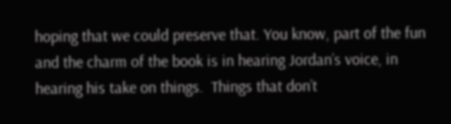hoping that we could preserve that. You know, part of the fun and the charm of the book is in hearing Jordan’s voice, in hearing his take on things.  Things that don’t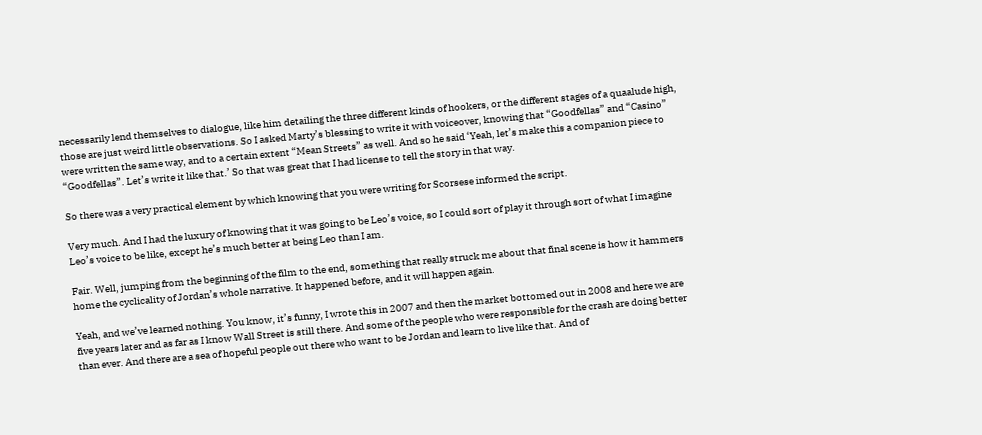necessarily lend themselves to dialogue, like him detailing the three different kinds of hookers, or the different stages of a quaalude high, those are just weird little observations. So I asked Marty’s blessing to write it with voiceover, knowing that “Goodfellas” and “Casino” were written the same way, and to a certain extent “Mean Streets” as well. And so he said ‘Yeah, let’s make this a companion piece to “Goodfellas”. Let’s write it like that.’ So that was great that I had license to tell the story in that way.

So there was a very practical element by which knowing that you were writing for Scorsese informed the script.

Very much. And I had the luxury of knowing that it was going to be Leo’s voice, so I could sort of play it through sort of what I imagine Leo’s voice to be like, except he’s much better at being Leo than I am.

Fair. Well, jumping from the beginning of the film to the end, something that really struck me about that final scene is how it hammers home the cyclicality of Jordan’s whole narrative. It happened before, and it will happen again.

Yeah, and we’ve learned nothing. You know, it’s funny, I wrote this in 2007 and then the market bottomed out in 2008 and here we are five years later and as far as I know Wall Street is still there. And some of the people who were responsible for the crash are doing better than ever. And there are a sea of hopeful people out there who want to be Jordan and learn to live like that. And of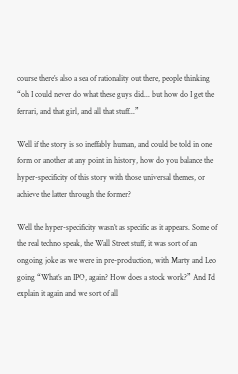course there’s also a sea of rationality out there, people thinking “oh I could never do what these guys did... but how do I get the ferrari, and that girl, and all that stuff...”

Well if the story is so ineffably human, and could be told in one form or another at any point in history, how do you balance the hyper-specificity of this story with those universal themes, or achieve the latter through the former?

Well the hyper-specificity wasn’t as specific as it appears. Some of the real techno speak, the Wall Street stuff, it was sort of an ongoing joke as we were in pre-production, with Marty and Leo going “What’s an IPO, again? How does a stock work?” And I’d explain it again and we sort of all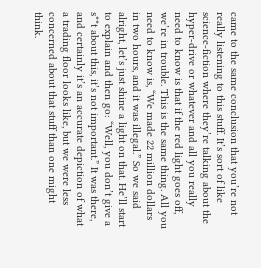came to the same conclusion that you’re not really listening to this stuff. It’s sort of like science-fiction where they’re talking about the hyper-drive or whatever and all you really need to know is that if the red light goes off, we’re in trouble. This is the same thing. All you need to know is, “We made 22 million dollars in two hours, and it was illegal.” So we said alright, let’s just shine a light on that. He’ll start to explain and then go: “Well, you don’t give a s**t about this, it’s not important.” It was there, and certainly it’s an accurate depiction of what a trading floor looks like, but we were less concerned about that stuff than one might think.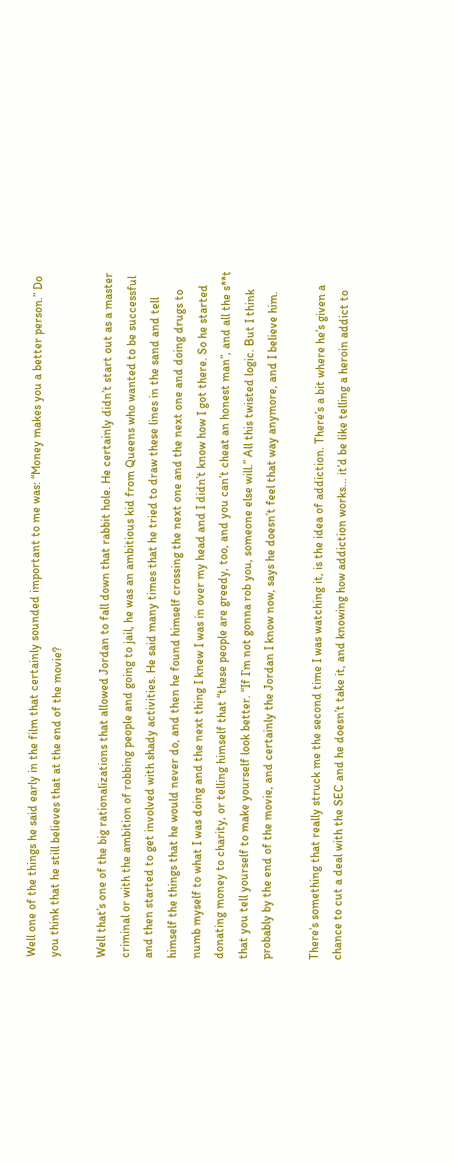Well one of the things he said early in the film that certainly sounded important to me was: “Money makes you a better person.” Do you think that he still believes that at the end of the movie?

Well that’s one of the big rationalizations that allowed Jordan to fall down that rabbit hole. He certainly didn’t start out as a master criminal or with the ambition of robbing people and going to jail, he was an ambitious kid from Queens who wanted to be successful and then started to get involved with shady activities. He said many times that he tried to draw these lines in the sand and tell himself the things that he would never do, and then he found himself crossing the next one and the next one and doing drugs to numb myself to what I was doing and the next thing I knew I was in over my head and I didn’t know how I got there. So he started donating money to charity, or telling himself that “these people are greedy, too, and you can’t cheat an honest man”, and all the s**t that you tell yourself to make yourself look better. “If I’m not gonna rob you, someone else will.” All this twisted logic. But I think probably by the end of the movie, and certainly the Jordan I know now, says he doesn’t feel that way anymore, and I believe him.

There’s something that really struck me the second time I was watching it, is the idea of addiction. There’s a bit where he’s given a chance to cut a deal with the SEC and he doesn’t take it, and knowing how addiction works... it’d be like telling a heroin addict to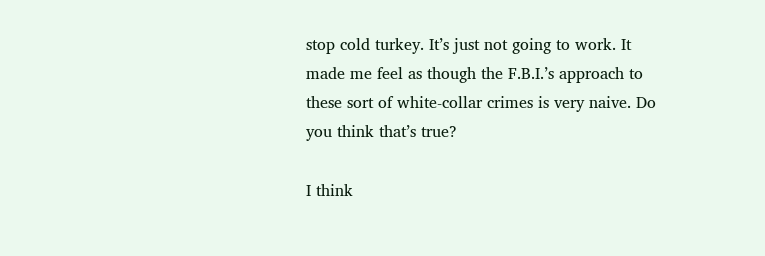stop cold turkey. It’s just not going to work. It made me feel as though the F.B.I.’s approach to these sort of white-collar crimes is very naive. Do you think that’s true?

I think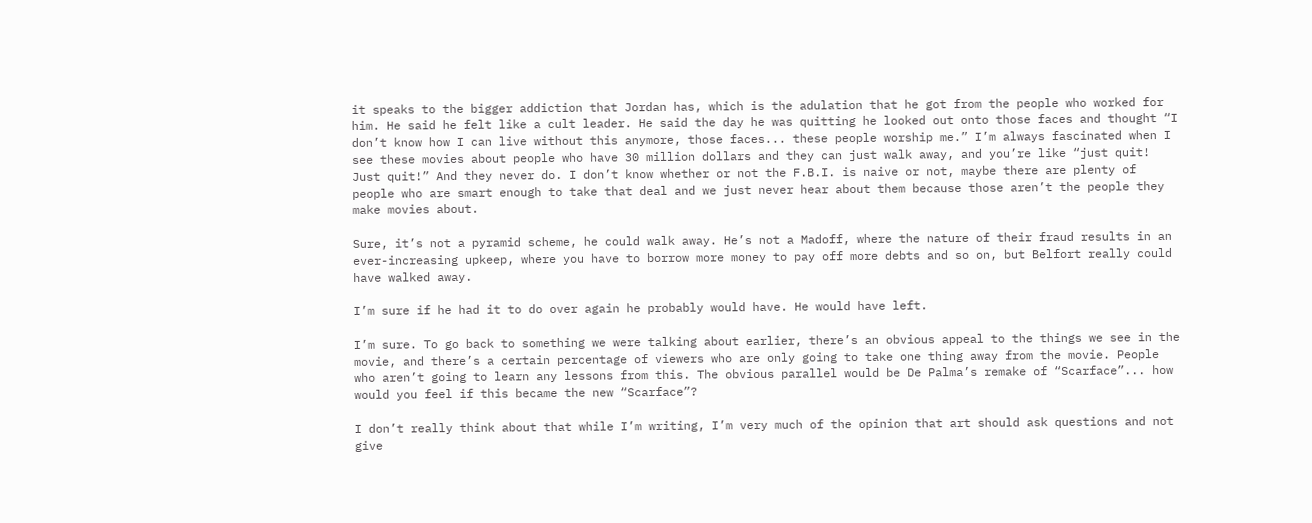it speaks to the bigger addiction that Jordan has, which is the adulation that he got from the people who worked for him. He said he felt like a cult leader. He said the day he was quitting he looked out onto those faces and thought “I don’t know how I can live without this anymore, those faces... these people worship me.” I’m always fascinated when I see these movies about people who have 30 million dollars and they can just walk away, and you’re like “just quit! Just quit!” And they never do. I don’t know whether or not the F.B.I. is naive or not, maybe there are plenty of people who are smart enough to take that deal and we just never hear about them because those aren’t the people they make movies about.

Sure, it’s not a pyramid scheme, he could walk away. He’s not a Madoff, where the nature of their fraud results in an ever-increasing upkeep, where you have to borrow more money to pay off more debts and so on, but Belfort really could have walked away.

I’m sure if he had it to do over again he probably would have. He would have left.

I’m sure. To go back to something we were talking about earlier, there’s an obvious appeal to the things we see in the movie, and there’s a certain percentage of viewers who are only going to take one thing away from the movie. People who aren’t going to learn any lessons from this. The obvious parallel would be De Palma’s remake of “Scarface”... how would you feel if this became the new “Scarface”?

I don’t really think about that while I’m writing, I’m very much of the opinion that art should ask questions and not give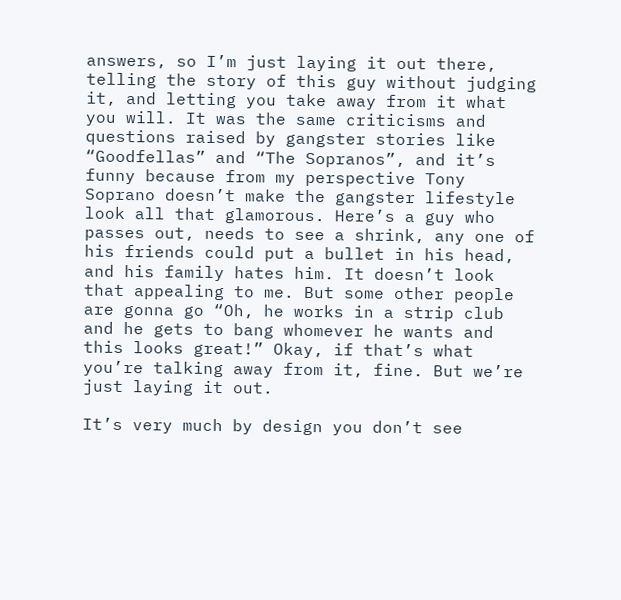answers, so I’m just laying it out there, telling the story of this guy without judging it, and letting you take away from it what you will. It was the same criticisms and questions raised by gangster stories like “Goodfellas” and “The Sopranos”, and it’s funny because from my perspective Tony Soprano doesn’t make the gangster lifestyle look all that glamorous. Here’s a guy who passes out, needs to see a shrink, any one of his friends could put a bullet in his head, and his family hates him. It doesn’t look that appealing to me. But some other people are gonna go “Oh, he works in a strip club and he gets to bang whomever he wants and this looks great!” Okay, if that’s what you’re talking away from it, fine. But we’re just laying it out.

It’s very much by design you don’t see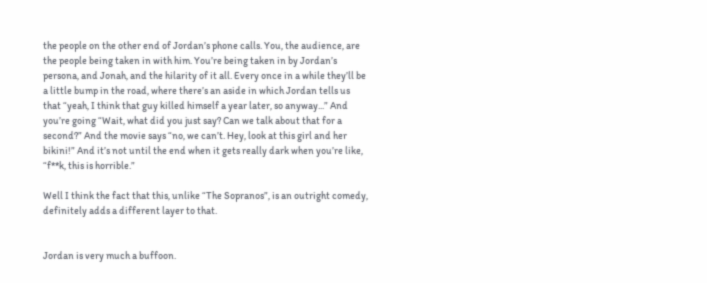the people on the other end of Jordan’s phone calls. You, the audience, are the people being taken in with him. You’re being taken in by Jordan’s persona, and Jonah, and the hilarity of it all. Every once in a while they’ll be a little bump in the road, where there’s an aside in which Jordan tells us that “yeah, I think that guy killed himself a year later, so anyway...” And you’re going “Wait, what did you just say? Can we talk about that for a second?” And the movie says “no, we can’t. Hey, look at this girl and her bikini!” And it’s not until the end when it gets really dark when you’re like, “f**k, this is horrible.”

Well I think the fact that this, unlike “The Sopranos”, is an outright comedy, definitely adds a different layer to that.


Jordan is very much a buffoon.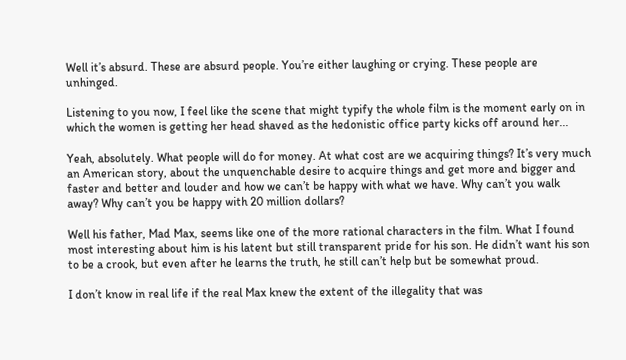Well it’s absurd. These are absurd people. You’re either laughing or crying. These people are unhinged.

Listening to you now, I feel like the scene that might typify the whole film is the moment early on in which the women is getting her head shaved as the hedonistic office party kicks off around her...

Yeah, absolutely. What people will do for money. At what cost are we acquiring things? It’s very much an American story, about the unquenchable desire to acquire things and get more and bigger and faster and better and louder and how we can’t be happy with what we have. Why can’t you walk away? Why can’t you be happy with 20 million dollars?

Well his father, Mad Max, seems like one of the more rational characters in the film. What I found most interesting about him is his latent but still transparent pride for his son. He didn’t want his son to be a crook, but even after he learns the truth, he still can’t help but be somewhat proud.

I don’t know in real life if the real Max knew the extent of the illegality that was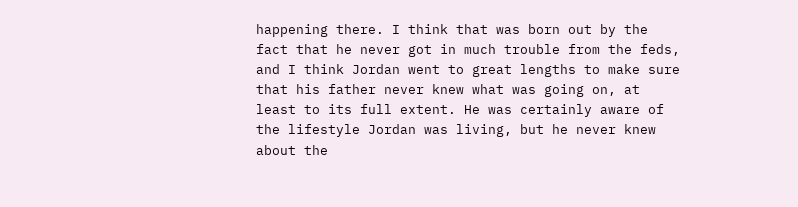happening there. I think that was born out by the fact that he never got in much trouble from the feds, and I think Jordan went to great lengths to make sure that his father never knew what was going on, at least to its full extent. He was certainly aware of the lifestyle Jordan was living, but he never knew about the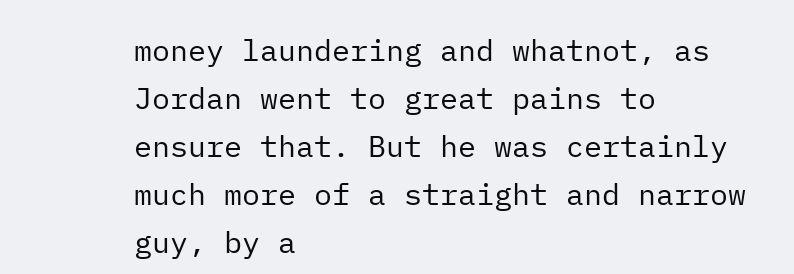money laundering and whatnot, as Jordan went to great pains to ensure that. But he was certainly much more of a straight and narrow guy, by a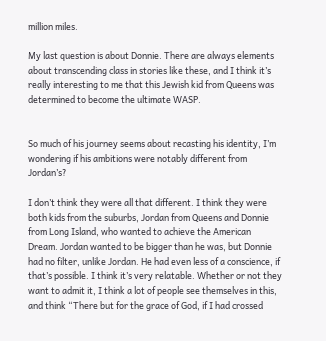million miles.

My last question is about Donnie. There are always elements about transcending class in stories like these, and I think it’s really interesting to me that this Jewish kid from Queens was determined to become the ultimate WASP.


So much of his journey seems about recasting his identity, I’m wondering if his ambitions were notably different from Jordan’s?

I don’t think they were all that different. I think they were both kids from the suburbs, Jordan from Queens and Donnie from Long Island, who wanted to achieve the American Dream. Jordan wanted to be bigger than he was, but Donnie had no filter, unlike Jordan. He had even less of a conscience, if that’s possible. I think it’s very relatable. Whether or not they want to admit it, I think a lot of people see themselves in this, and think “There but for the grace of God, if I had crossed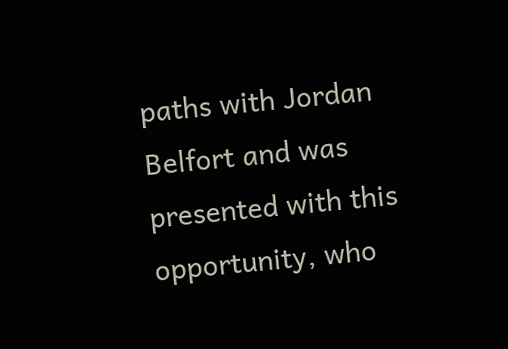paths with Jordan Belfort and was presented with this opportunity, who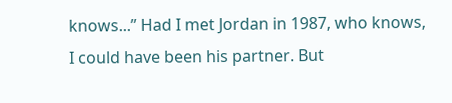knows...” Had I met Jordan in 1987, who knows, I could have been his partner. But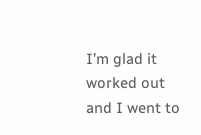I’m glad it worked out and I went to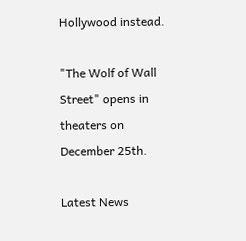Hollywood instead.

"The Wolf of Wall Street" opens in theaters on December 25th.

Latest News